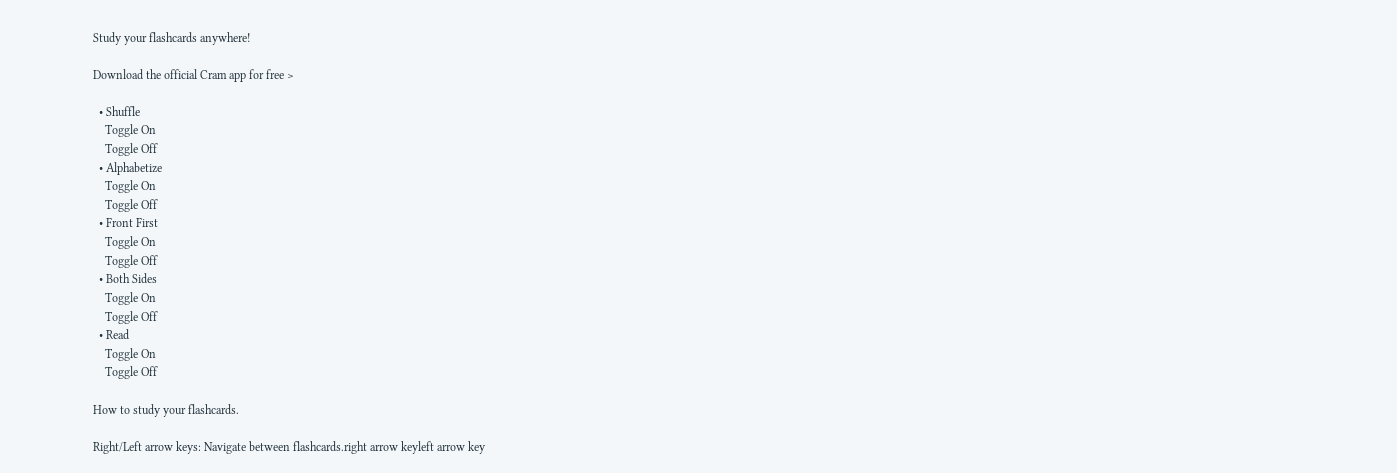Study your flashcards anywhere!

Download the official Cram app for free >

  • Shuffle
    Toggle On
    Toggle Off
  • Alphabetize
    Toggle On
    Toggle Off
  • Front First
    Toggle On
    Toggle Off
  • Both Sides
    Toggle On
    Toggle Off
  • Read
    Toggle On
    Toggle Off

How to study your flashcards.

Right/Left arrow keys: Navigate between flashcards.right arrow keyleft arrow key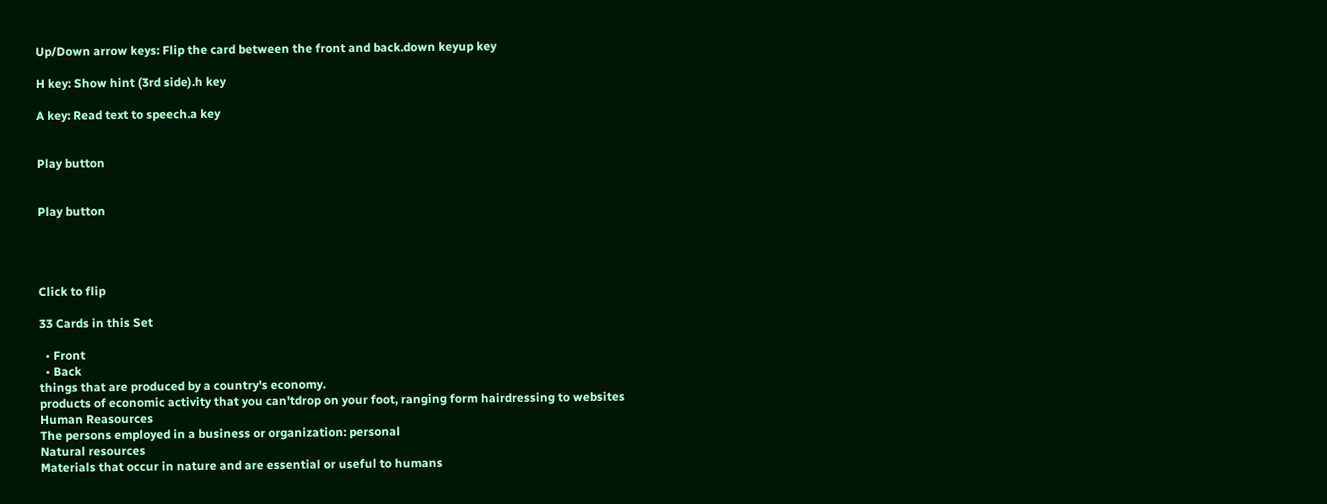Up/Down arrow keys: Flip the card between the front and back.down keyup key

H key: Show hint (3rd side).h key

A key: Read text to speech.a key


Play button


Play button




Click to flip

33 Cards in this Set

  • Front
  • Back
things that are produced by a country's economy.
products of economic activity that you can'tdrop on your foot, ranging form hairdressing to websites
Human Reasources
The persons employed in a business or organization: personal
Natural resources
Materials that occur in nature and are essential or useful to humans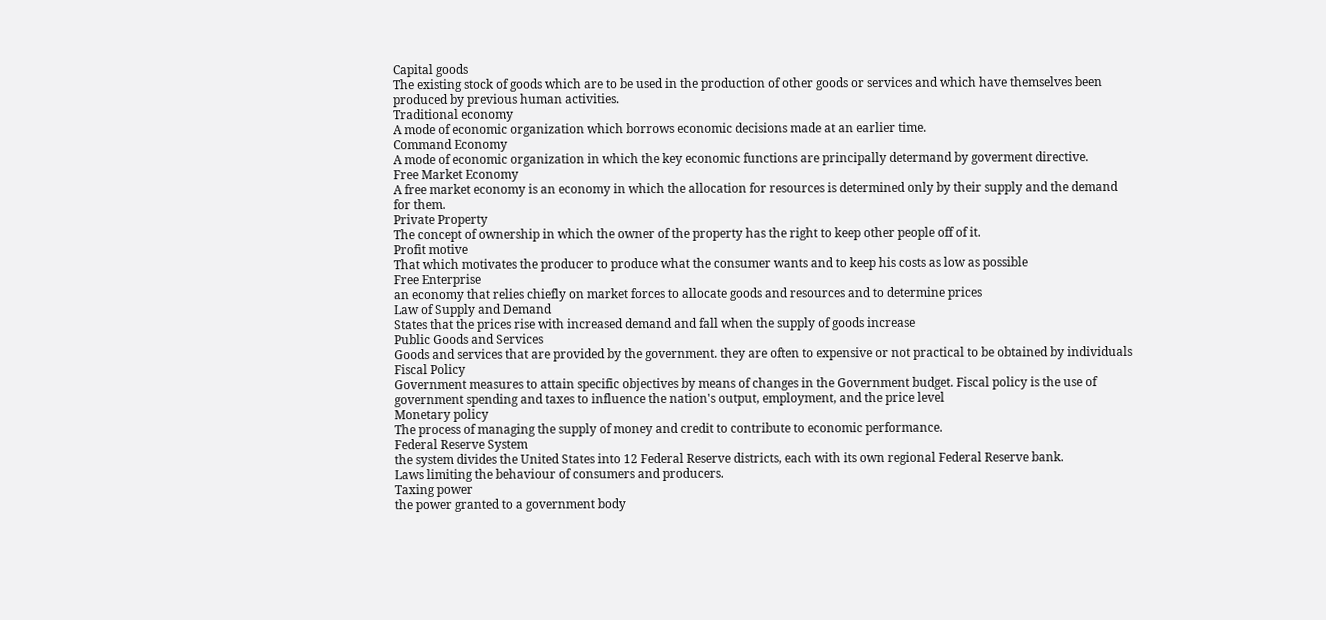Capital goods
The existing stock of goods which are to be used in the production of other goods or services and which have themselves been produced by previous human activities.
Traditional economy
A mode of economic organization which borrows economic decisions made at an earlier time.
Command Economy
A mode of economic organization in which the key economic functions are principally determand by goverment directive.
Free Market Economy
A free market economy is an economy in which the allocation for resources is determined only by their supply and the demand for them.
Private Property
The concept of ownership in which the owner of the property has the right to keep other people off of it.
Profit motive
That which motivates the producer to produce what the consumer wants and to keep his costs as low as possible
Free Enterprise
an economy that relies chiefly on market forces to allocate goods and resources and to determine prices
Law of Supply and Demand
States that the prices rise with increased demand and fall when the supply of goods increase
Public Goods and Services
Goods and services that are provided by the government. they are often to expensive or not practical to be obtained by individuals
Fiscal Policy
Government measures to attain specific objectives by means of changes in the Government budget. Fiscal policy is the use of government spending and taxes to influence the nation's output, employment, and the price level
Monetary policy
The process of managing the supply of money and credit to contribute to economic performance.
Federal Reserve System
the system divides the United States into 12 Federal Reserve districts, each with its own regional Federal Reserve bank.
Laws limiting the behaviour of consumers and producers.
Taxing power
the power granted to a government body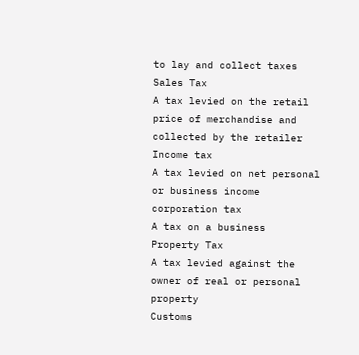to lay and collect taxes
Sales Tax
A tax levied on the retail price of merchandise and collected by the retailer
Income tax
A tax levied on net personal or business income
corporation tax
A tax on a business
Property Tax
A tax levied against the owner of real or personal property
Customs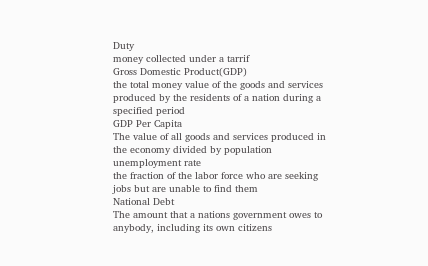Duty
money collected under a tarrif
Gross Domestic Product(GDP)
the total money value of the goods and services produced by the residents of a nation during a specified period
GDP Per Capita
The value of all goods and services produced in the economy divided by population
unemployment rate
the fraction of the labor force who are seeking jobs but are unable to find them
National Debt
The amount that a nations government owes to anybody, including its own citizens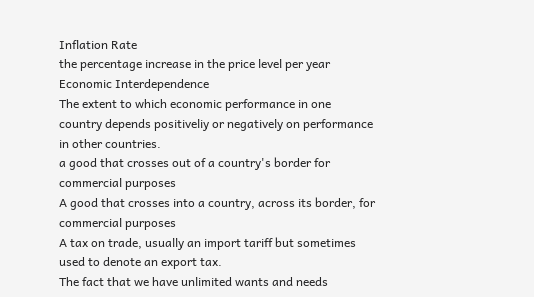Inflation Rate
the percentage increase in the price level per year
Economic Interdependence
The extent to which economic performance in one country depends positiveliy or negatively on performance in other countries.
a good that crosses out of a country's border for commercial purposes
A good that crosses into a country, across its border, for commercial purposes
A tax on trade, usually an import tariff but sometimes used to denote an export tax.
The fact that we have unlimited wants and needs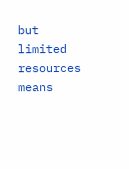but limited resources means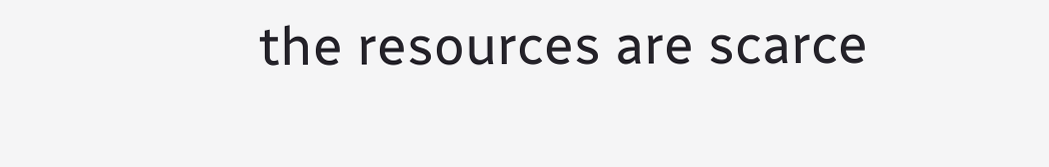the resources are scarce